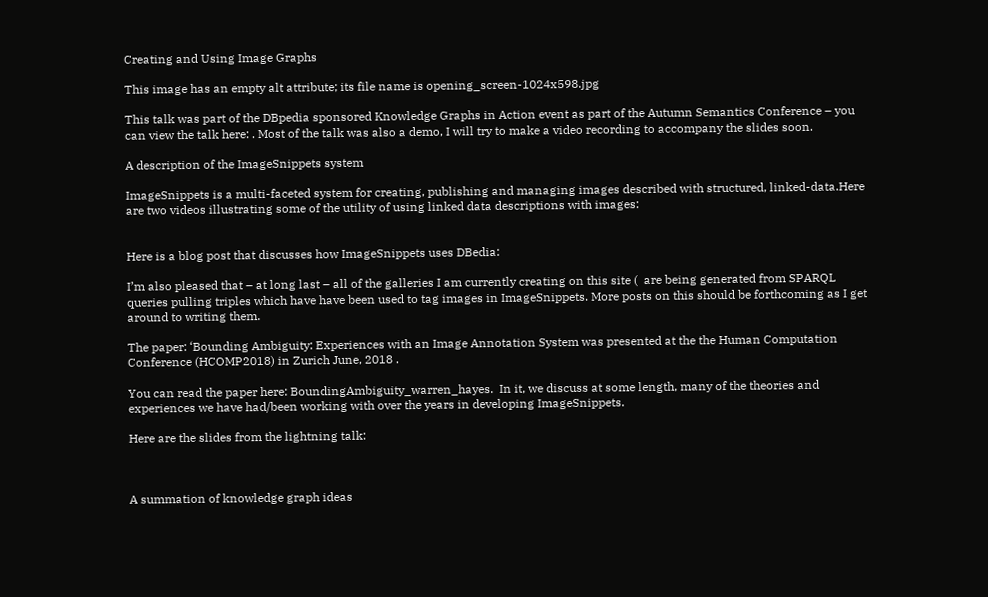Creating and Using Image Graphs

This image has an empty alt attribute; its file name is opening_screen-1024x598.jpg

This talk was part of the DBpedia sponsored Knowledge Graphs in Action event as part of the Autumn Semantics Conference – you can view the talk here: . Most of the talk was also a demo, I will try to make a video recording to accompany the slides soon.

A description of the ImageSnippets system

ImageSnippets is a multi-faceted system for creating, publishing and managing images described with structured, linked-data.Here are two videos illustrating some of the utility of using linked data descriptions with images:


Here is a blog post that discusses how ImageSnippets uses DBedia:

I’m also pleased that – at long last – all of the galleries I am currently creating on this site (  are being generated from SPARQL queries pulling triples which have have been used to tag images in ImageSnippets. More posts on this should be forthcoming as I get around to writing them.

The paper: ‘Bounding Ambiguity: Experiences with an Image Annotation System was presented at the the Human Computation Conference (HCOMP2018) in Zurich June, 2018 .

You can read the paper here: BoundingAmbiguity_warren_hayes.  In it, we discuss at some length, many of the theories and experiences we have had/been working with over the years in developing ImageSnippets.

Here are the slides from the lightning talk:



A summation of knowledge graph ideas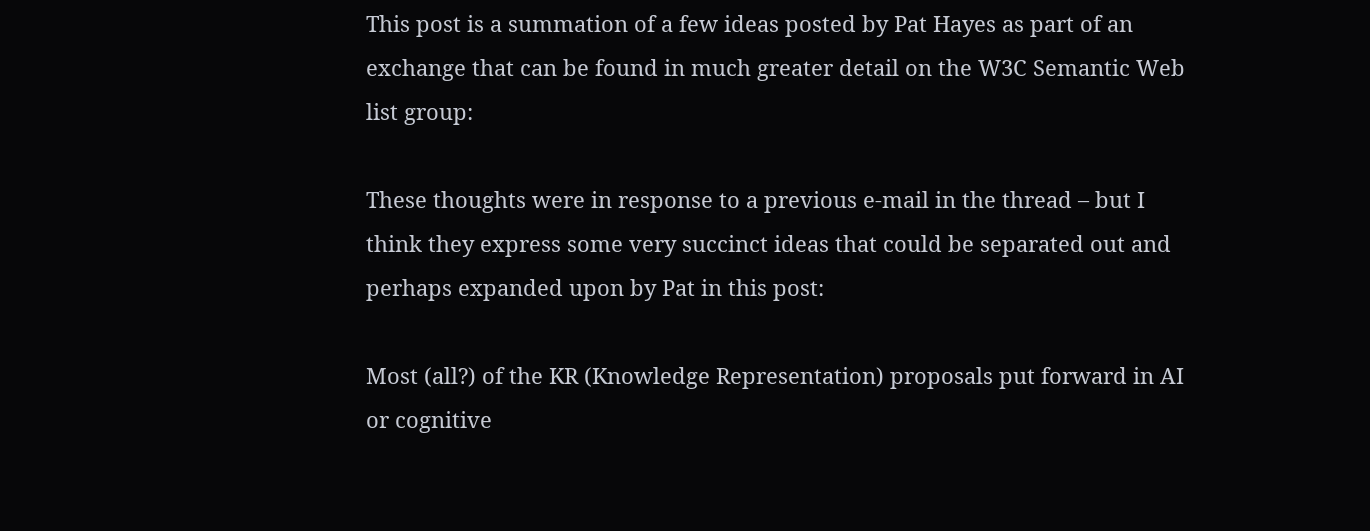This post is a summation of a few ideas posted by Pat Hayes as part of an exchange that can be found in much greater detail on the W3C Semantic Web list group:

These thoughts were in response to a previous e-mail in the thread – but I think they express some very succinct ideas that could be separated out and perhaps expanded upon by Pat in this post:

Most (all?) of the KR (Knowledge Representation) proposals put forward in AI or cognitive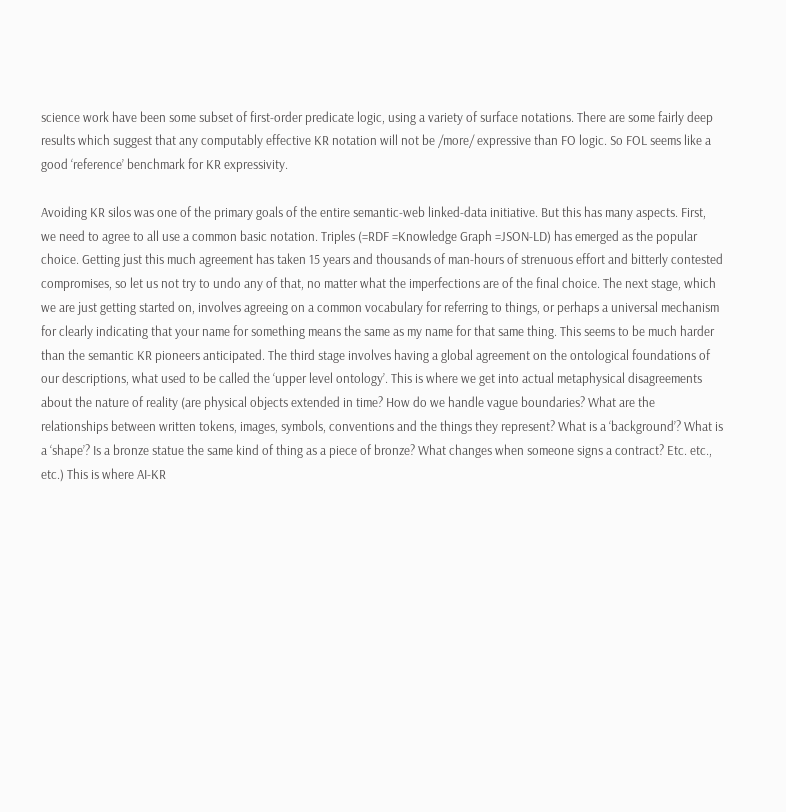science work have been some subset of first-order predicate logic, using a variety of surface notations. There are some fairly deep results which suggest that any computably effective KR notation will not be /more/ expressive than FO logic. So FOL seems like a good ‘reference’ benchmark for KR expressivity.

Avoiding KR silos was one of the primary goals of the entire semantic-web linked-data initiative. But this has many aspects. First, we need to agree to all use a common basic notation. Triples (=RDF =Knowledge Graph =JSON-LD) has emerged as the popular choice. Getting just this much agreement has taken 15 years and thousands of man-hours of strenuous effort and bitterly contested compromises, so let us not try to undo any of that, no matter what the imperfections are of the final choice. The next stage, which we are just getting started on, involves agreeing on a common vocabulary for referring to things, or perhaps a universal mechanism for clearly indicating that your name for something means the same as my name for that same thing. This seems to be much harder than the semantic KR pioneers anticipated. The third stage involves having a global agreement on the ontological foundations of our descriptions, what used to be called the ‘upper level ontology’. This is where we get into actual metaphysical disagreements about the nature of reality (are physical objects extended in time? How do we handle vague boundaries? What are the relationships between written tokens, images, symbols, conventions and the things they represent? What is a ‘background’? What is a ‘shape’? Is a bronze statue the same kind of thing as a piece of bronze? What changes when someone signs a contract? Etc. etc., etc.) This is where AI-KR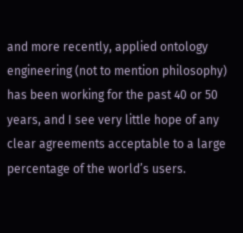and more recently, applied ontology engineering (not to mention philosophy) has been working for the past 40 or 50 years, and I see very little hope of any clear agreements acceptable to a large percentage of the world’s users.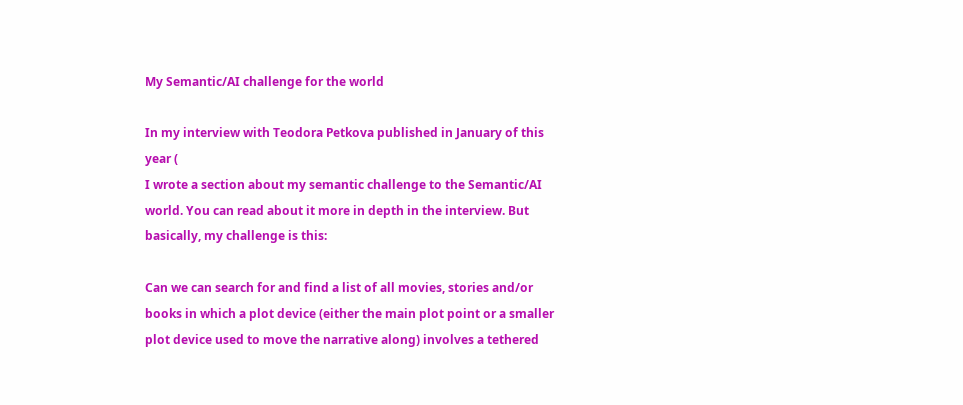My Semantic/AI challenge for the world

In my interview with Teodora Petkova published in January of this year (
I wrote a section about my semantic challenge to the Semantic/AI world. You can read about it more in depth in the interview. But basically, my challenge is this:

Can we can search for and find a list of all movies, stories and/or books in which a plot device (either the main plot point or a smaller plot device used to move the narrative along) involves a tethered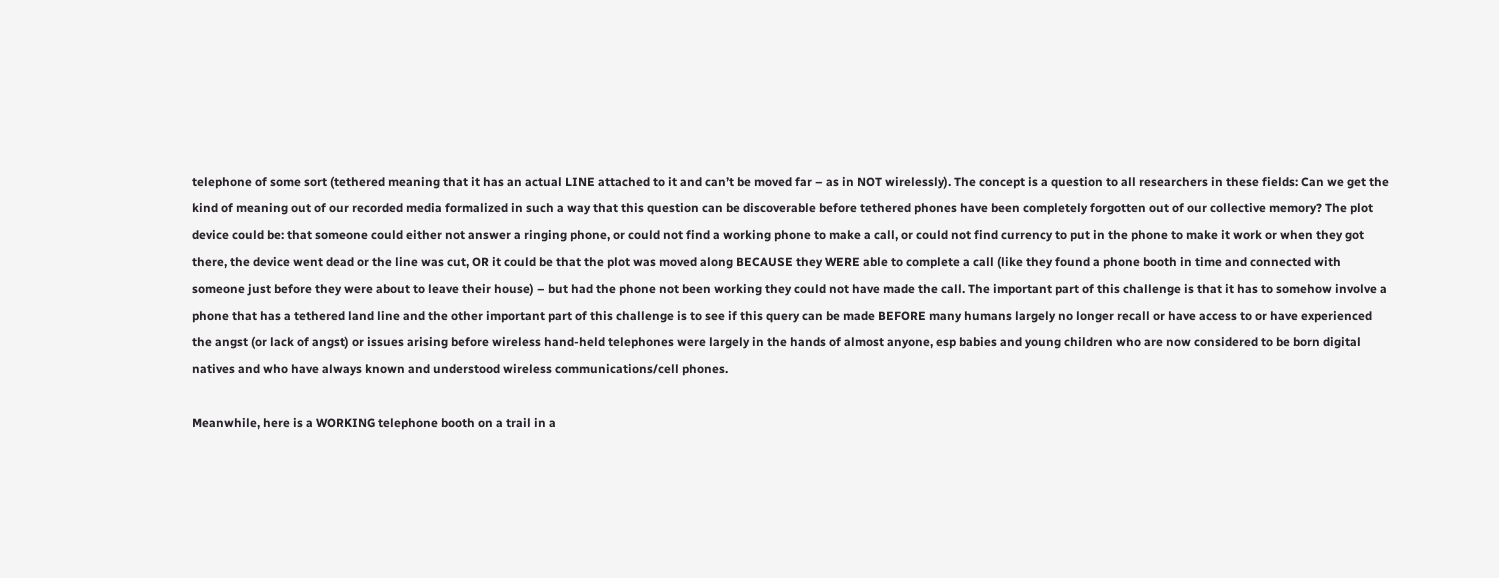telephone of some sort (tethered meaning that it has an actual LINE attached to it and can’t be moved far – as in NOT wirelessly). The concept is a question to all researchers in these fields: Can we get the kind of meaning out of our recorded media formalized in such a way that this question can be discoverable before tethered phones have been completely forgotten out of our collective memory? The plot device could be: that someone could either not answer a ringing phone, or could not find a working phone to make a call, or could not find currency to put in the phone to make it work or when they got there, the device went dead or the line was cut, OR it could be that the plot was moved along BECAUSE they WERE able to complete a call (like they found a phone booth in time and connected with someone just before they were about to leave their house) – but had the phone not been working they could not have made the call. The important part of this challenge is that it has to somehow involve a phone that has a tethered land line and the other important part of this challenge is to see if this query can be made BEFORE many humans largely no longer recall or have access to or have experienced the angst (or lack of angst) or issues arising before wireless hand-held telephones were largely in the hands of almost anyone, esp babies and young children who are now considered to be born digital natives and who have always known and understood wireless communications/cell phones.

Meanwhile, here is a WORKING telephone booth on a trail in a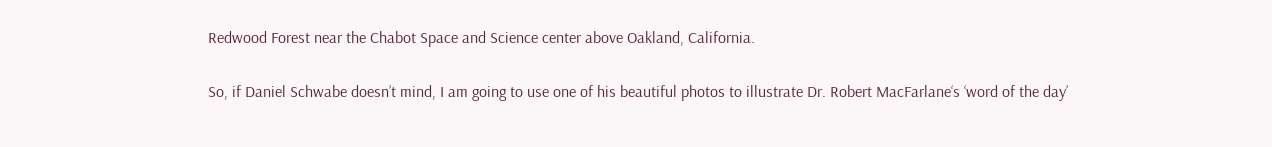Redwood Forest near the Chabot Space and Science center above Oakland, California.


So, if Daniel Schwabe doesn’t mind, I am going to use one of his beautiful photos to illustrate Dr. Robert MacFarlane‘s ‘word of the day’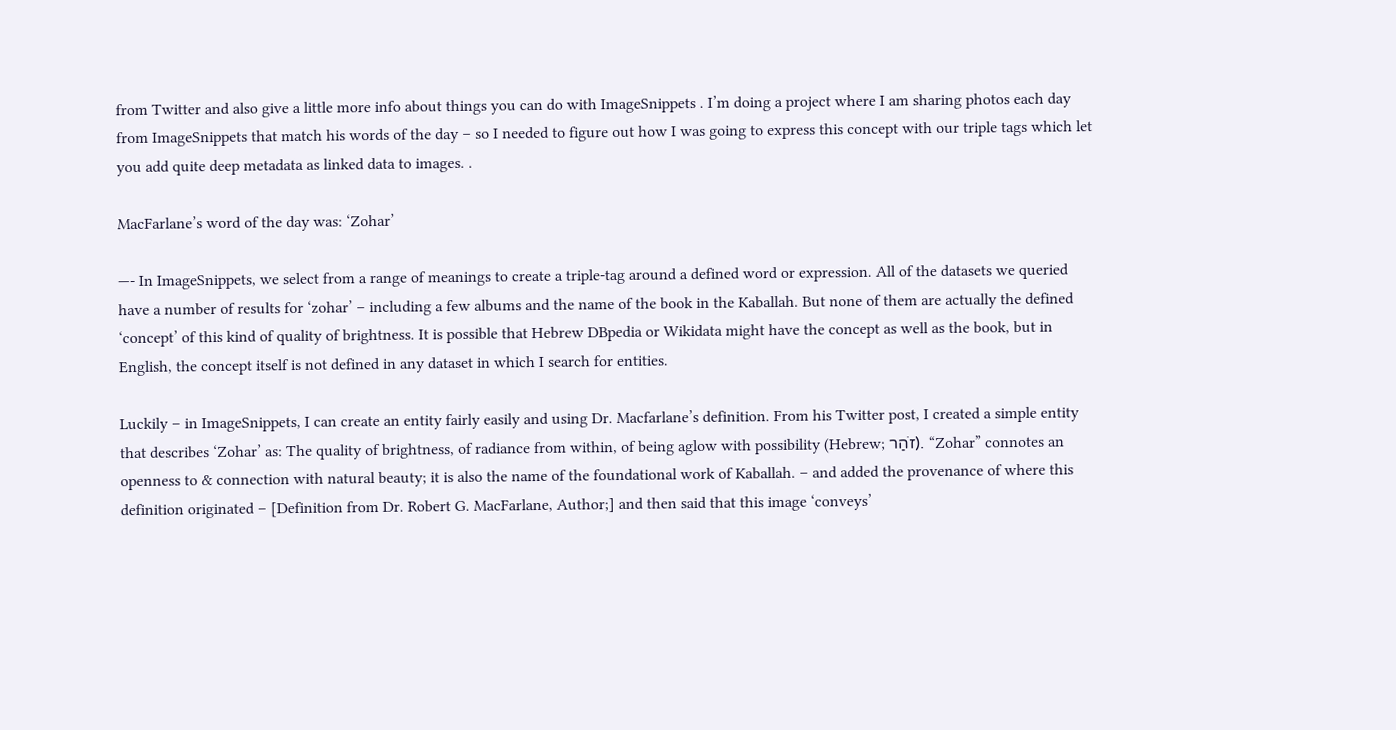from Twitter and also give a little more info about things you can do with ImageSnippets . I’m doing a project where I am sharing photos each day from ImageSnippets that match his words of the day – so I needed to figure out how I was going to express this concept with our triple tags which let you add quite deep metadata as linked data to images. .

MacFarlane’s word of the day was: ‘Zohar’

—- In ImageSnippets, we select from a range of meanings to create a triple-tag around a defined word or expression. All of the datasets we queried have a number of results for ‘zohar’ – including a few albums and the name of the book in the Kaballah. But none of them are actually the defined ‘concept’ of this kind of quality of brightness. It is possible that Hebrew DBpedia or Wikidata might have the concept as well as the book, but in English, the concept itself is not defined in any dataset in which I search for entities.

Luckily – in ImageSnippets, I can create an entity fairly easily and using Dr. Macfarlane’s definition. From his Twitter post, I created a simple entity that describes ‘Zohar’ as: The quality of brightness, of radiance from within, of being aglow with possibility (Hebrew; זֹהַר). “Zohar” connotes an openness to & connection with natural beauty; it is also the name of the foundational work of Kaballah. – and added the provenance of where this definition originated – [Definition from Dr. Robert G. MacFarlane, Author;] and then said that this image ‘conveys’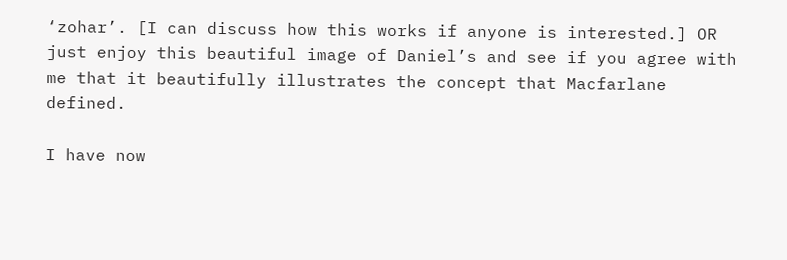‘zohar’. [I can discuss how this works if anyone is interested.] OR just enjoy this beautiful image of Daniel’s and see if you agree with me that it beautifully illustrates the concept that Macfarlane defined.

I have now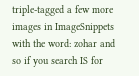triple-tagged a few more images in ImageSnippets with the word: zohar and so if you search IS for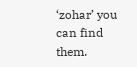‘zohar’ you can find them.